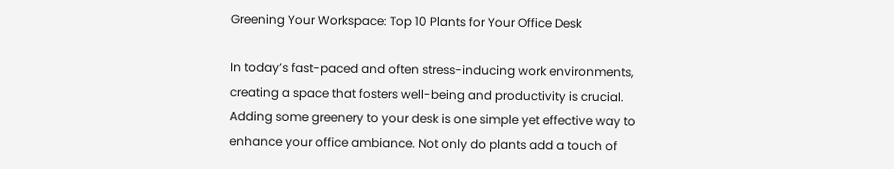Greening Your Workspace: Top 10 Plants for Your Office Desk

In today’s fast-paced and often stress-inducing work environments, creating a space that fosters well-being and productivity is crucial. Adding some greenery to your desk is one simple yet effective way to enhance your office ambiance. Not only do plants add a touch of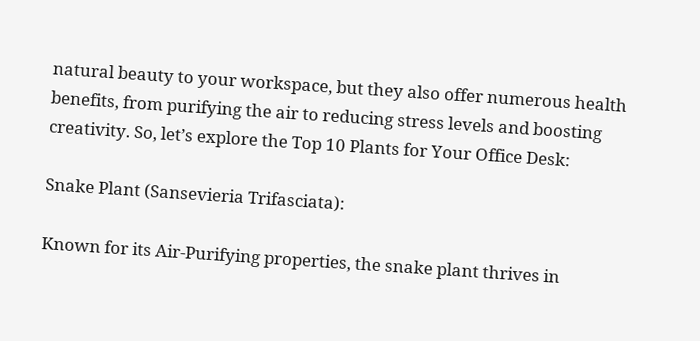natural beauty to your workspace, but they also offer numerous health benefits, from purifying the air to reducing stress levels and boosting creativity. So, let’s explore the Top 10 Plants for Your Office Desk:

Snake Plant (Sansevieria Trifasciata):

Known for its Air-Purifying properties, the snake plant thrives in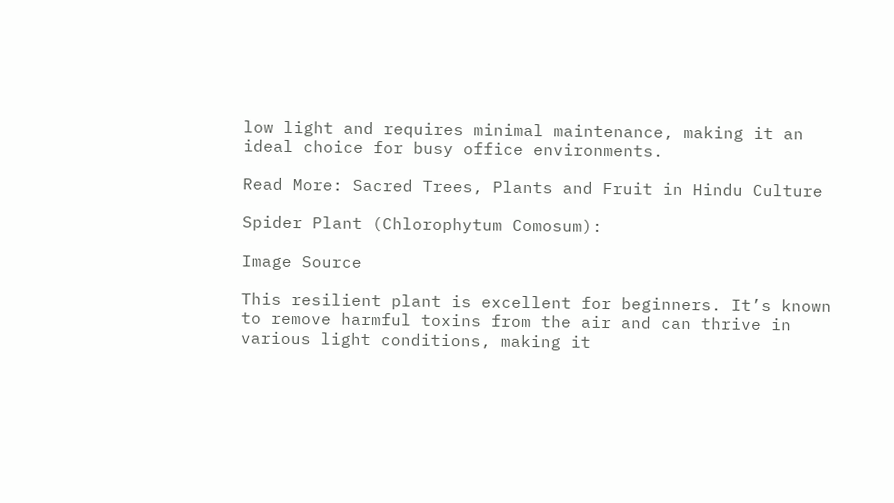low light and requires minimal maintenance, making it an ideal choice for busy office environments.

Read More: Sacred Trees, Plants and Fruit in Hindu Culture

Spider Plant (Chlorophytum Comosum):

Image Source

This resilient plant is excellent for beginners. It’s known to remove harmful toxins from the air and can thrive in various light conditions, making it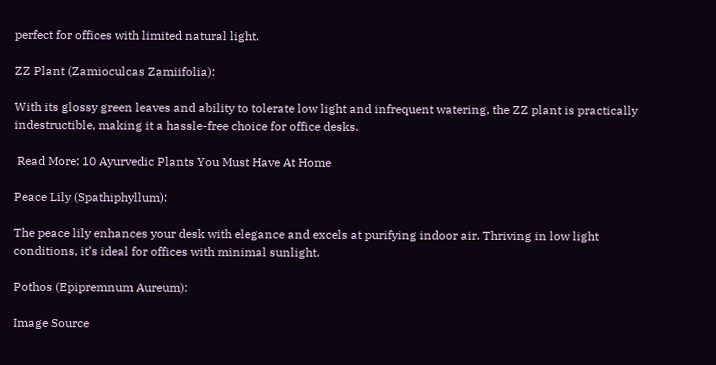perfect for offices with limited natural light.

ZZ Plant (Zamioculcas Zamiifolia):

With its glossy green leaves and ability to tolerate low light and infrequent watering, the ZZ plant is practically indestructible, making it a hassle-free choice for office desks.

 Read More: 10 Ayurvedic Plants You Must Have At Home

Peace Lily (Spathiphyllum):

The peace lily enhances your desk with elegance and excels at purifying indoor air. Thriving in low light conditions, it’s ideal for offices with minimal sunlight.

Pothos (Epipremnum Aureum):

Image Source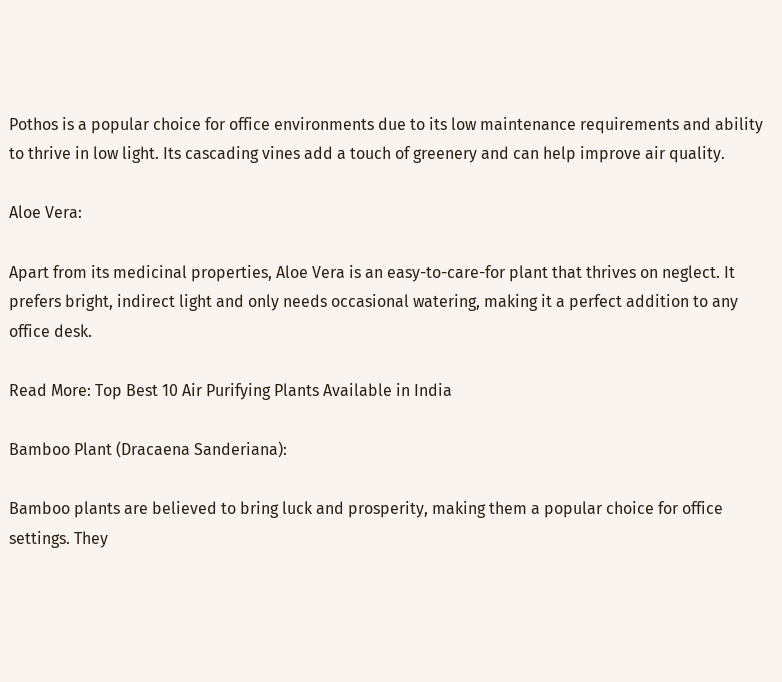Pothos is a popular choice for office environments due to its low maintenance requirements and ability to thrive in low light. Its cascading vines add a touch of greenery and can help improve air quality.

Aloe Vera:

Apart from its medicinal properties, Aloe Vera is an easy-to-care-for plant that thrives on neglect. It prefers bright, indirect light and only needs occasional watering, making it a perfect addition to any office desk.

Read More: Top Best 10 Air Purifying Plants Available in India

Bamboo Plant (Dracaena Sanderiana):

Bamboo plants are believed to bring luck and prosperity, making them a popular choice for office settings. They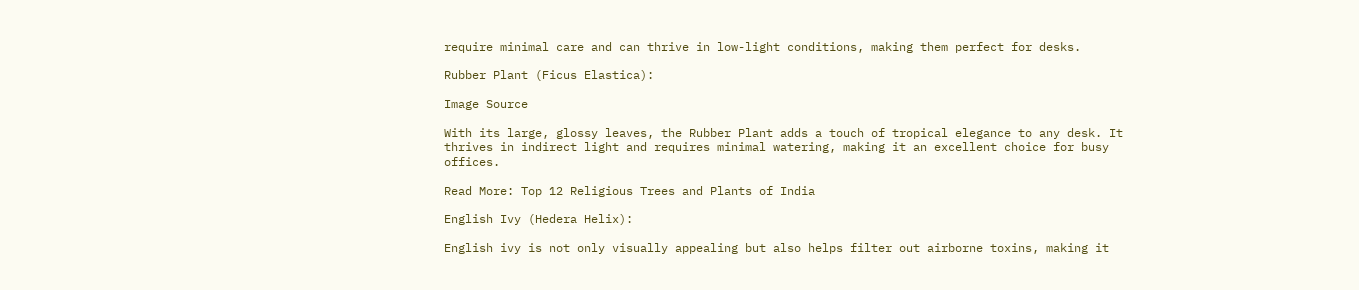require minimal care and can thrive in low-light conditions, making them perfect for desks.

Rubber Plant (Ficus Elastica):

Image Source

With its large, glossy leaves, the Rubber Plant adds a touch of tropical elegance to any desk. It thrives in indirect light and requires minimal watering, making it an excellent choice for busy offices.

Read More: Top 12 Religious Trees and Plants of India

English Ivy (Hedera Helix):

English ivy is not only visually appealing but also helps filter out airborne toxins, making it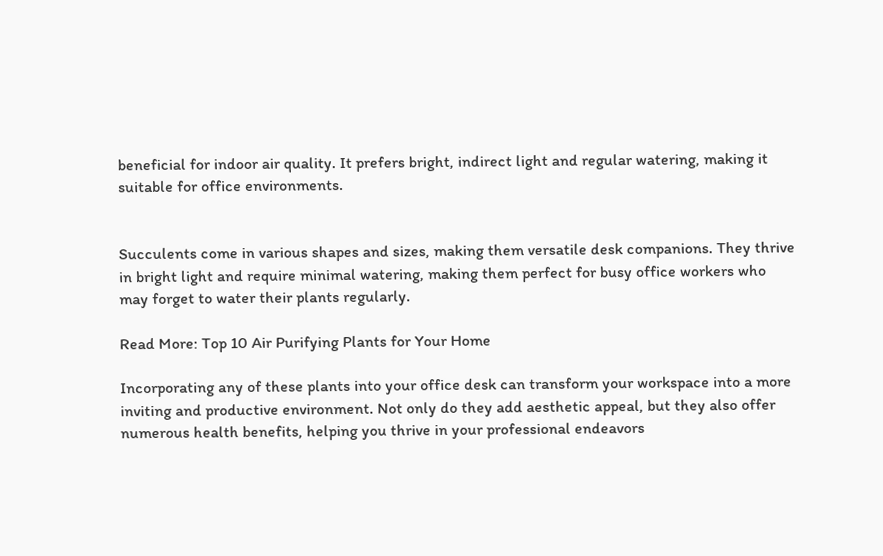beneficial for indoor air quality. It prefers bright, indirect light and regular watering, making it suitable for office environments.


Succulents come in various shapes and sizes, making them versatile desk companions. They thrive in bright light and require minimal watering, making them perfect for busy office workers who may forget to water their plants regularly.

Read More: Top 10 Air Purifying Plants for Your Home

Incorporating any of these plants into your office desk can transform your workspace into a more inviting and productive environment. Not only do they add aesthetic appeal, but they also offer numerous health benefits, helping you thrive in your professional endeavors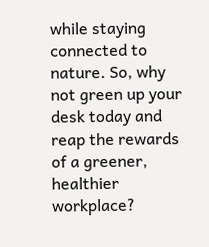while staying connected to nature. So, why not green up your desk today and reap the rewards of a greener, healthier workplace?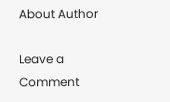About Author

Leave a Comment